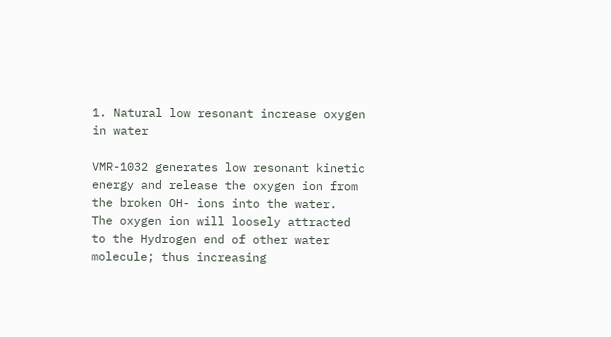1. Natural low resonant increase oxygen in water

VMR-1032 generates low resonant kinetic energy and release the oxygen ion from the broken OH- ions into the water.  The oxygen ion will loosely attracted to the Hydrogen end of other water molecule; thus increasing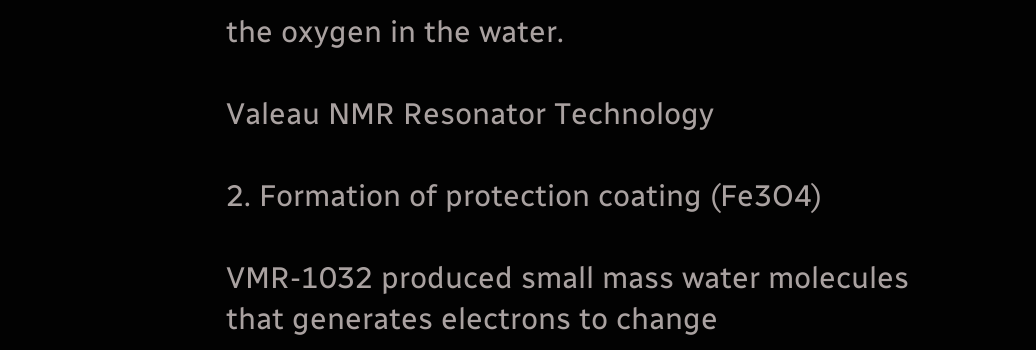the oxygen in the water.

Valeau NMR Resonator Technology

2. Formation of protection coating (Fe3O4)

VMR-1032 produced small mass water molecules that generates electrons to change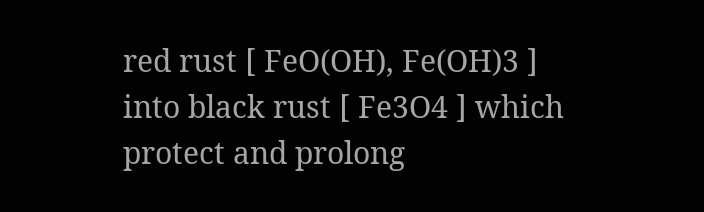red rust [ FeO(OH), Fe(OH)3 ] into black rust [ Fe3O4 ] which protect and prolong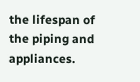the lifespan of the piping and appliances.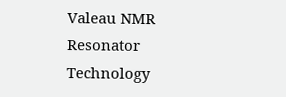Valeau NMR Resonator Technology